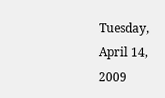Tuesday, April 14, 2009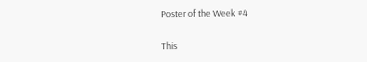Poster of the Week #4

This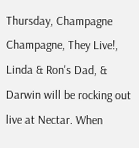Thursday, Champagne Champagne, They Live!, Linda & Ron's Dad, & Darwin will be rocking out live at Nectar. When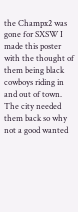the Champx2 was gone for SXSW I made this poster with the thought of them being black cowboys riding in and out of town. The city needed them back so why not a good wanted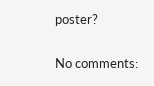poster?

No comments: